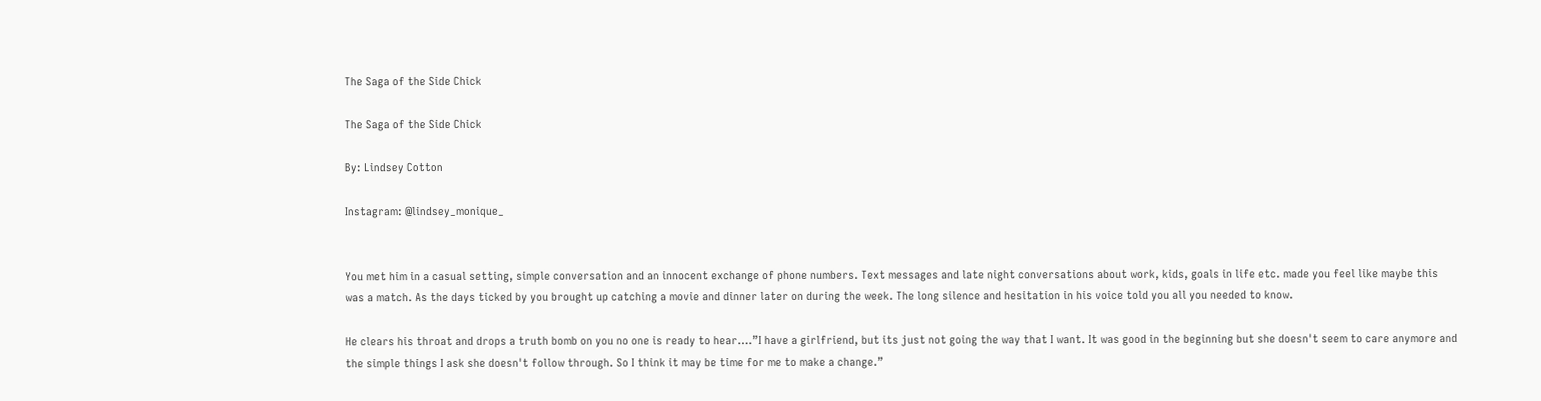The Saga of the Side Chick

The Saga of the Side Chick

By: Lindsey Cotton

Instagram: @lindsey_monique_


You met him in a casual setting, simple conversation and an innocent exchange of phone numbers. Text messages and late night conversations about work, kids, goals in life etc. made you feel like maybe this was a match. As the days ticked by you brought up catching a movie and dinner later on during the week. The long silence and hesitation in his voice told you all you needed to know.

He clears his throat and drops a truth bomb on you no one is ready to hear….”I have a girlfriend, but its just not going the way that I want. It was good in the beginning but she doesn't seem to care anymore and the simple things I ask she doesn't follow through. So I think it may be time for me to make a change.”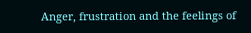Anger, frustration and the feelings of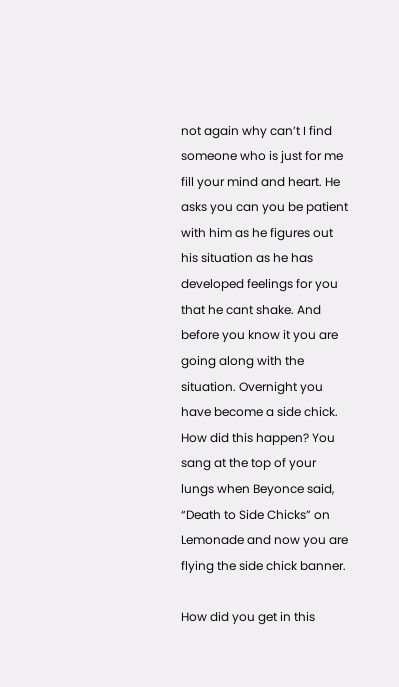not again why can’t I find someone who is just for me fill your mind and heart. He asks you can you be patient with him as he figures out his situation as he has developed feelings for you that he cant shake. And before you know it you are going along with the situation. Overnight you have become a side chick. How did this happen? You sang at the top of your lungs when Beyonce said, “Death to Side Chicks” on Lemonade and now you are flying the side chick banner.

How did you get in this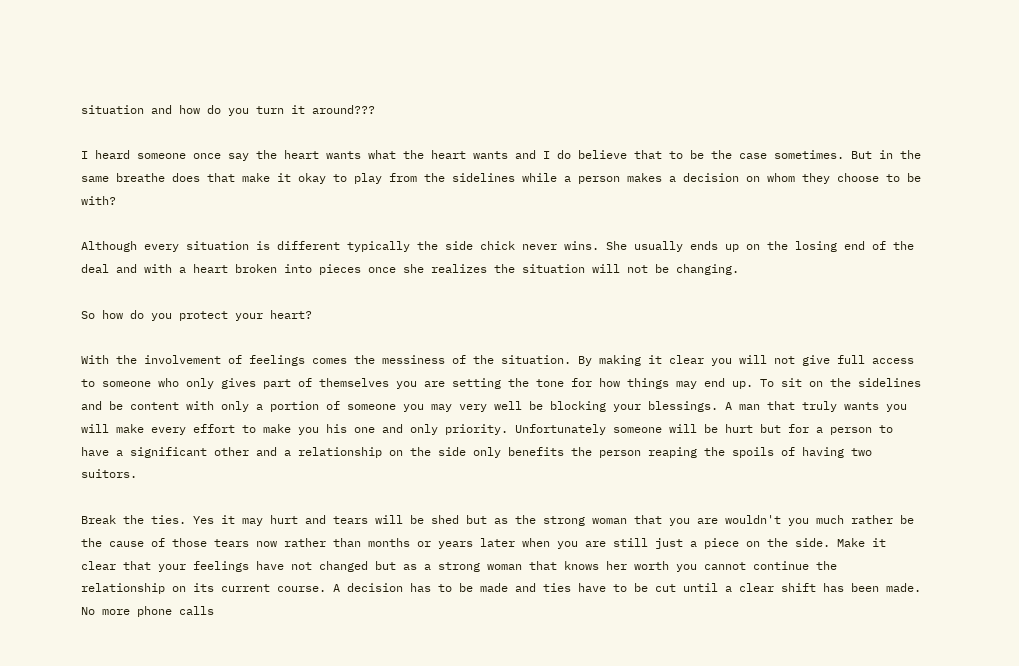situation and how do you turn it around???

I heard someone once say the heart wants what the heart wants and I do believe that to be the case sometimes. But in the same breathe does that make it okay to play from the sidelines while a person makes a decision on whom they choose to be with?

Although every situation is different typically the side chick never wins. She usually ends up on the losing end of the deal and with a heart broken into pieces once she realizes the situation will not be changing.

So how do you protect your heart?

With the involvement of feelings comes the messiness of the situation. By making it clear you will not give full access to someone who only gives part of themselves you are setting the tone for how things may end up. To sit on the sidelines and be content with only a portion of someone you may very well be blocking your blessings. A man that truly wants you will make every effort to make you his one and only priority. Unfortunately someone will be hurt but for a person to have a significant other and a relationship on the side only benefits the person reaping the spoils of having two suitors.

Break the ties. Yes it may hurt and tears will be shed but as the strong woman that you are wouldn't you much rather be the cause of those tears now rather than months or years later when you are still just a piece on the side. Make it clear that your feelings have not changed but as a strong woman that knows her worth you cannot continue the relationship on its current course. A decision has to be made and ties have to be cut until a clear shift has been made. No more phone calls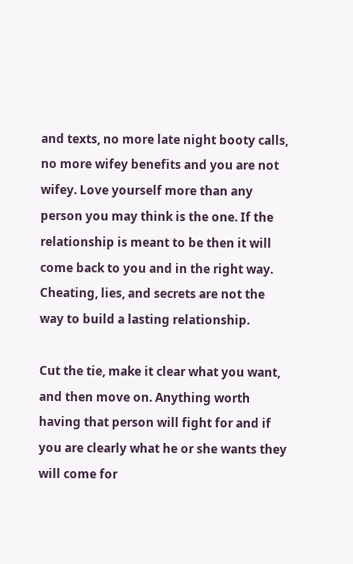and texts, no more late night booty calls, no more wifey benefits and you are not wifey. Love yourself more than any person you may think is the one. If the relationship is meant to be then it will come back to you and in the right way. Cheating, lies, and secrets are not the way to build a lasting relationship.

Cut the tie, make it clear what you want, and then move on. Anything worth having that person will fight for and if you are clearly what he or she wants they will come for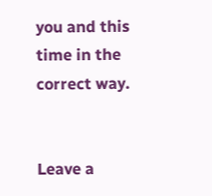you and this time in the correct way.


Leave a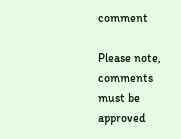comment

Please note, comments must be approved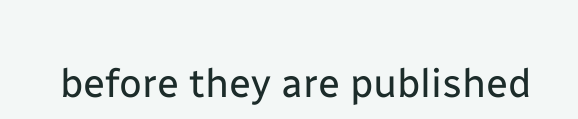before they are published